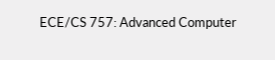ECE/CS 757: Advanced Computer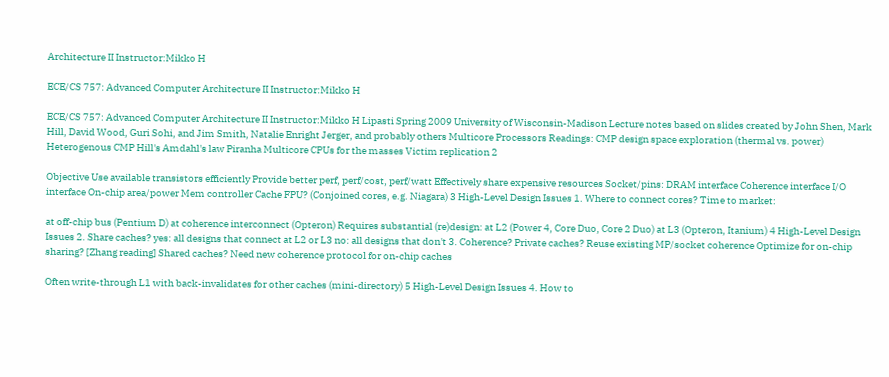Architecture II Instructor:Mikko H

ECE/CS 757: Advanced Computer Architecture II Instructor:Mikko H

ECE/CS 757: Advanced Computer Architecture II Instructor:Mikko H Lipasti Spring 2009 University of Wisconsin-Madison Lecture notes based on slides created by John Shen, Mark Hill, David Wood, Guri Sohi, and Jim Smith, Natalie Enright Jerger, and probably others Multicore Processors Readings: CMP design space exploration (thermal vs. power) Heterogenous CMP Hill's Amdahl's law Piranha Multicore CPUs for the masses Victim replication 2

Objective Use available transistors efficiently Provide better perf, perf/cost, perf/watt Effectively share expensive resources Socket/pins: DRAM interface Coherence interface I/O interface On-chip area/power Mem controller Cache FPU? (Conjoined cores, e.g. Niagara) 3 High-Level Design Issues 1. Where to connect cores? Time to market:

at off-chip bus (Pentium D) at coherence interconnect (Opteron) Requires substantial (re)design: at L2 (Power 4, Core Duo, Core 2 Duo) at L3 (Opteron, Itanium) 4 High-Level Design Issues 2. Share caches? yes: all designs that connect at L2 or L3 no: all designs that don't 3. Coherence? Private caches? Reuse existing MP/socket coherence Optimize for on-chip sharing? [Zhang reading] Shared caches? Need new coherence protocol for on-chip caches

Often write-through L1 with back-invalidates for other caches (mini-directory) 5 High-Level Design Issues 4. How to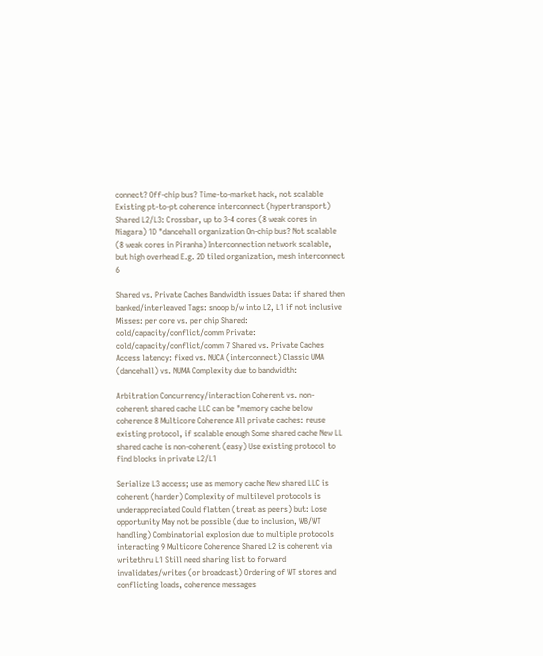connect? Off-chip bus? Time-to-market hack, not scalable Existing pt-to-pt coherence interconnect (hypertransport) Shared L2/L3: Crossbar, up to 3-4 cores (8 weak cores in Niagara) 1D "dancehall organization On-chip bus? Not scalable (8 weak cores in Piranha) Interconnection network scalable, but high overhead E.g. 2D tiled organization, mesh interconnect 6

Shared vs. Private Caches Bandwidth issues Data: if shared then banked/interleaved Tags: snoop b/w into L2, L1 if not inclusive Misses: per core vs. per chip Shared: cold/capacity/conflict/comm Private: cold/capacity/conflict/comm 7 Shared vs. Private Caches Access latency: fixed vs. NUCA (interconnect) Classic UMA (dancehall) vs. NUMA Complexity due to bandwidth:

Arbitration Concurrency/interaction Coherent vs. non-coherent shared cache LLC can be "memory cache below coherence 8 Multicore Coherence All private caches: reuse existing protocol, if scalable enough Some shared cache New LL shared cache is non-coherent (easy) Use existing protocol to find blocks in private L2/L1

Serialize L3 access; use as memory cache New shared LLC is coherent (harder) Complexity of multilevel protocols is underappreciated Could flatten (treat as peers) but: Lose opportunity May not be possible (due to inclusion, WB/WT handling) Combinatorial explosion due to multiple protocols interacting 9 Multicore Coherence Shared L2 is coherent via writethru L1 Still need sharing list to forward invalidates/writes (or broadcast) Ordering of WT stores and conflicting loads, coherence messages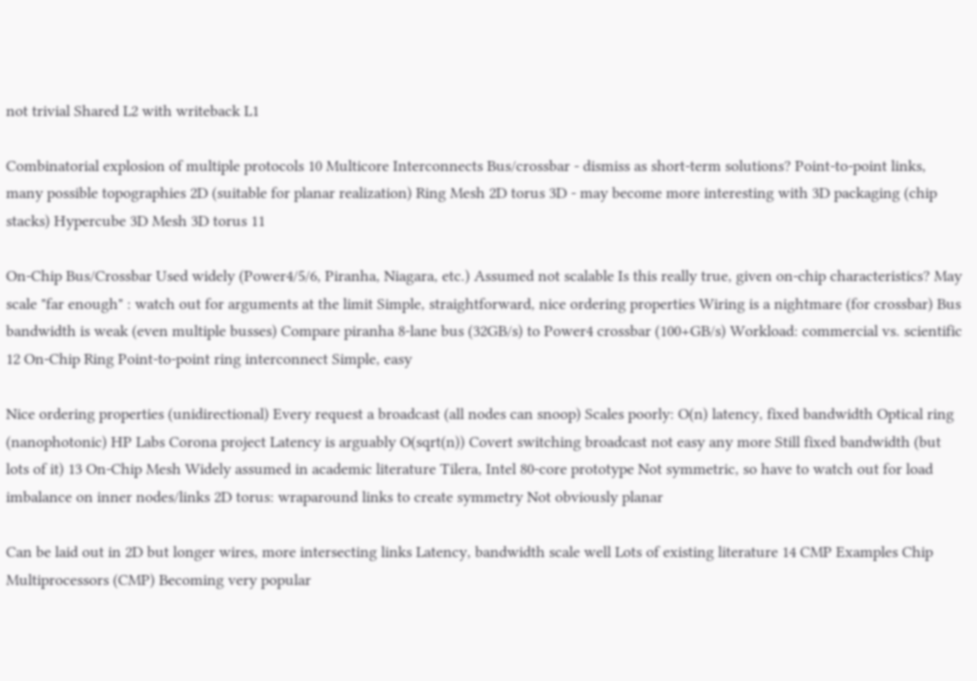not trivial Shared L2 with writeback L1

Combinatorial explosion of multiple protocols 10 Multicore Interconnects Bus/crossbar - dismiss as short-term solutions? Point-to-point links, many possible topographies 2D (suitable for planar realization) Ring Mesh 2D torus 3D - may become more interesting with 3D packaging (chip stacks) Hypercube 3D Mesh 3D torus 11

On-Chip Bus/Crossbar Used widely (Power4/5/6, Piranha, Niagara, etc.) Assumed not scalable Is this really true, given on-chip characteristics? May scale "far enough" : watch out for arguments at the limit Simple, straightforward, nice ordering properties Wiring is a nightmare (for crossbar) Bus bandwidth is weak (even multiple busses) Compare piranha 8-lane bus (32GB/s) to Power4 crossbar (100+GB/s) Workload: commercial vs. scientific 12 On-Chip Ring Point-to-point ring interconnect Simple, easy

Nice ordering properties (unidirectional) Every request a broadcast (all nodes can snoop) Scales poorly: O(n) latency, fixed bandwidth Optical ring (nanophotonic) HP Labs Corona project Latency is arguably O(sqrt(n)) Covert switching broadcast not easy any more Still fixed bandwidth (but lots of it) 13 On-Chip Mesh Widely assumed in academic literature Tilera, Intel 80-core prototype Not symmetric, so have to watch out for load imbalance on inner nodes/links 2D torus: wraparound links to create symmetry Not obviously planar

Can be laid out in 2D but longer wires, more intersecting links Latency, bandwidth scale well Lots of existing literature 14 CMP Examples Chip Multiprocessors (CMP) Becoming very popular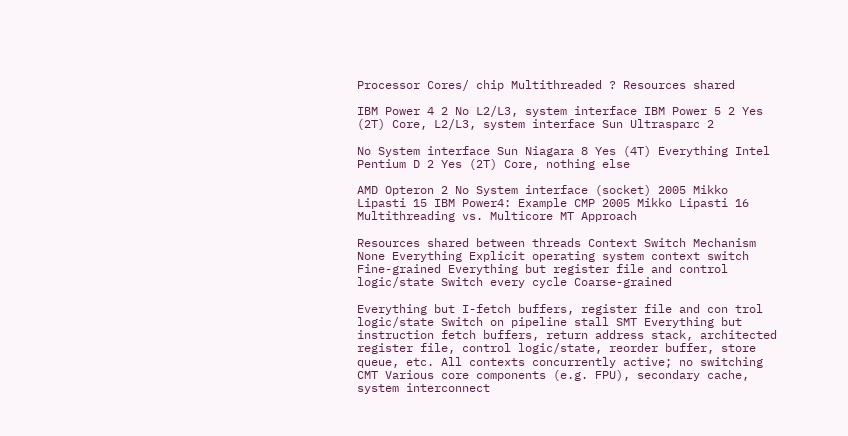Processor Cores/ chip Multithreaded ? Resources shared

IBM Power 4 2 No L2/L3, system interface IBM Power 5 2 Yes (2T) Core, L2/L3, system interface Sun Ultrasparc 2

No System interface Sun Niagara 8 Yes (4T) Everything Intel Pentium D 2 Yes (2T) Core, nothing else

AMD Opteron 2 No System interface (socket) 2005 Mikko Lipasti 15 IBM Power4: Example CMP 2005 Mikko Lipasti 16 Multithreading vs. Multicore MT Approach

Resources shared between threads Context Switch Mechanism None Everything Explicit operating system context switch Fine-grained Everything but register file and control logic/state Switch every cycle Coarse-grained

Everything but I-fetch buffers, register file and con trol logic/state Switch on pipeline stall SMT Everything but instruction fetch buffers, return address stack, architected register file, control logic/state, reorder buffer, store queue, etc. All contexts concurrently active; no switching CMT Various core components (e.g. FPU), secondary cache, system interconnect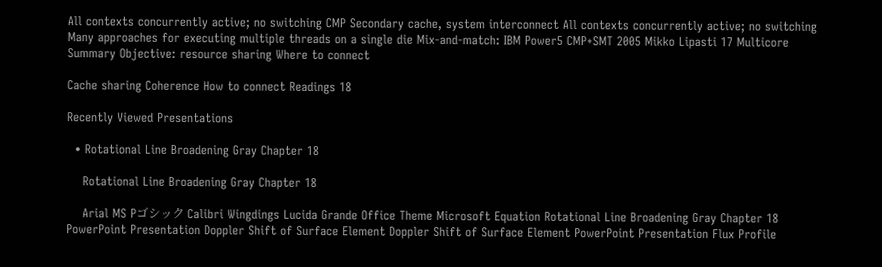All contexts concurrently active; no switching CMP Secondary cache, system interconnect All contexts concurrently active; no switching Many approaches for executing multiple threads on a single die Mix-and-match: IBM Power5 CMP+SMT 2005 Mikko Lipasti 17 Multicore Summary Objective: resource sharing Where to connect

Cache sharing Coherence How to connect Readings 18

Recently Viewed Presentations

  • Rotational Line Broadening Gray Chapter 18

    Rotational Line Broadening Gray Chapter 18

    Arial MS Pゴシック Calibri Wingdings Lucida Grande Office Theme Microsoft Equation Rotational Line Broadening Gray Chapter 18 PowerPoint Presentation Doppler Shift of Surface Element Doppler Shift of Surface Element PowerPoint Presentation Flux Profile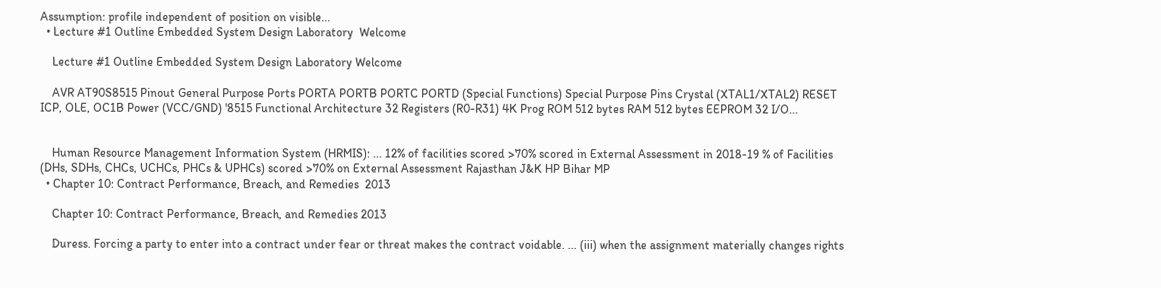Assumption: profile independent of position on visible...
  • Lecture #1 Outline Embedded System Design Laboratory  Welcome

    Lecture #1 Outline Embedded System Design Laboratory Welcome

    AVR AT90S8515 Pinout General Purpose Ports PORTA PORTB PORTC PORTD (Special Functions) Special Purpose Pins Crystal (XTAL1/XTAL2) RESET ICP, OLE, OC1B Power (VCC/GND) '8515 Functional Architecture 32 Registers (R0-R31) 4K Prog ROM 512 bytes RAM 512 bytes EEPROM 32 I/O...


    Human Resource Management Information System (HRMIS): ... 12% of facilities scored >70% scored in External Assessment in 2018-19 % of Facilities (DHs, SDHs, CHCs, UCHCs, PHCs & UPHCs) scored >70% on External Assessment Rajasthan J&K HP Bihar MP
  • Chapter 10: Contract Performance, Breach, and Remedies  2013

    Chapter 10: Contract Performance, Breach, and Remedies 2013

    Duress. Forcing a party to enter into a contract under fear or threat makes the contract voidable. ... (iii) when the assignment materially changes rights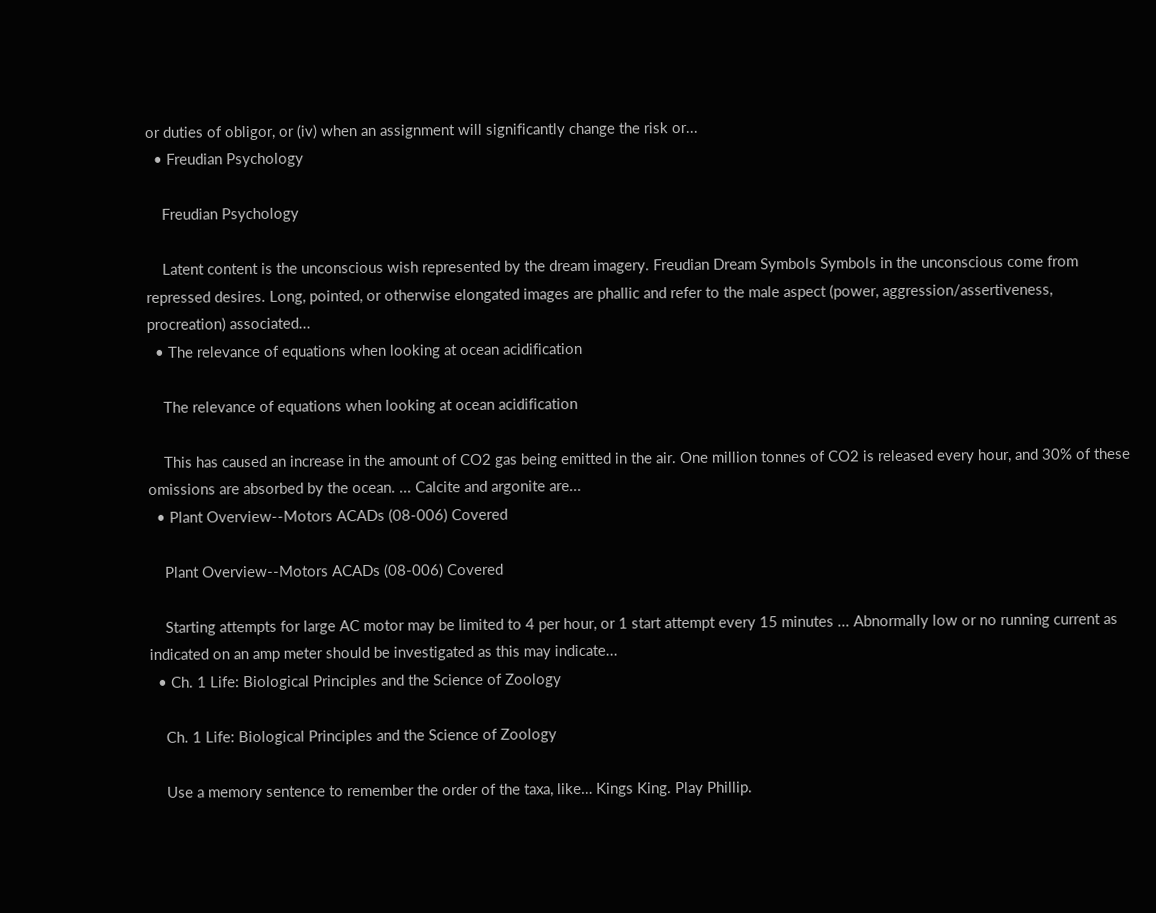or duties of obligor, or (iv) when an assignment will significantly change the risk or...
  • Freudian Psychology

    Freudian Psychology

    Latent content is the unconscious wish represented by the dream imagery. Freudian Dream Symbols Symbols in the unconscious come from repressed desires. Long, pointed, or otherwise elongated images are phallic and refer to the male aspect (power, aggression/assertiveness, procreation) associated...
  • The relevance of equations when looking at ocean acidification

    The relevance of equations when looking at ocean acidification

    This has caused an increase in the amount of CO2 gas being emitted in the air. One million tonnes of CO2 is released every hour, and 30% of these omissions are absorbed by the ocean. ... Calcite and argonite are...
  • Plant Overview--Motors ACADs (08-006) Covered

    Plant Overview--Motors ACADs (08-006) Covered

    Starting attempts for large AC motor may be limited to 4 per hour, or 1 start attempt every 15 minutes ... Abnormally low or no running current as indicated on an amp meter should be investigated as this may indicate...
  • Ch. 1 Life: Biological Principles and the Science of Zoology

    Ch. 1 Life: Biological Principles and the Science of Zoology

    Use a memory sentence to remember the order of the taxa, like… Kings King. Play Phillip.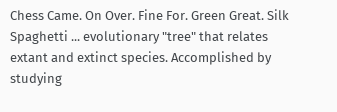Chess Came. On Over. Fine For. Green Great. Silk Spaghetti ... evolutionary "tree" that relates extant and extinct species. Accomplished by studying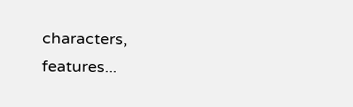characters, features...